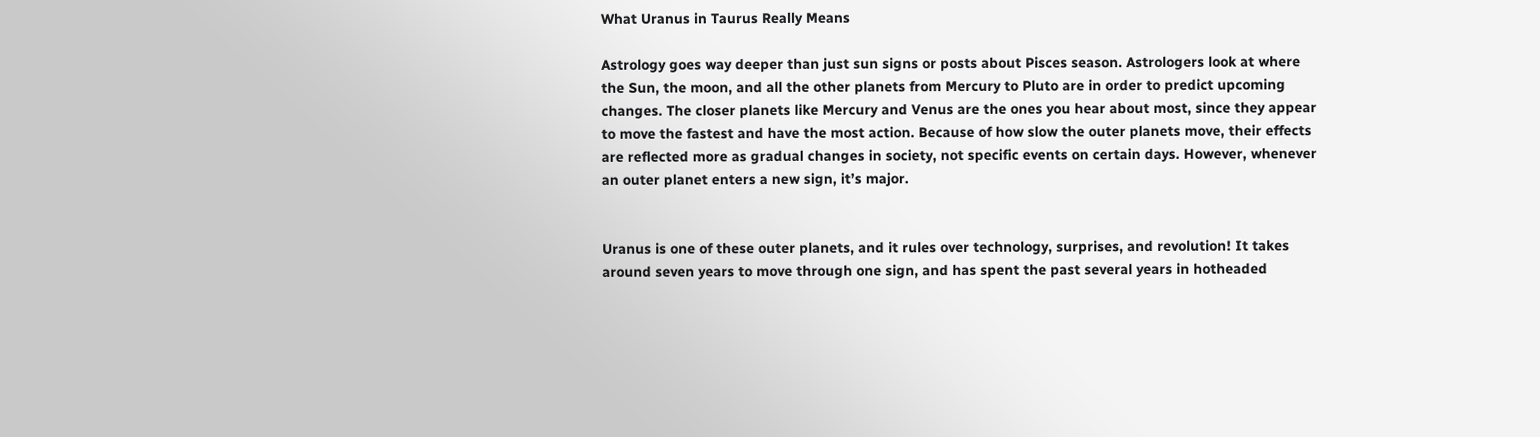What Uranus in Taurus Really Means

Astrology goes way deeper than just sun signs or posts about Pisces season. Astrologers look at where the Sun, the moon, and all the other planets from Mercury to Pluto are in order to predict upcoming changes. The closer planets like Mercury and Venus are the ones you hear about most, since they appear to move the fastest and have the most action. Because of how slow the outer planets move, their effects are reflected more as gradual changes in society, not specific events on certain days. However, whenever an outer planet enters a new sign, it’s major.


Uranus is one of these outer planets, and it rules over technology, surprises, and revolution! It takes around seven years to move through one sign, and has spent the past several years in hotheaded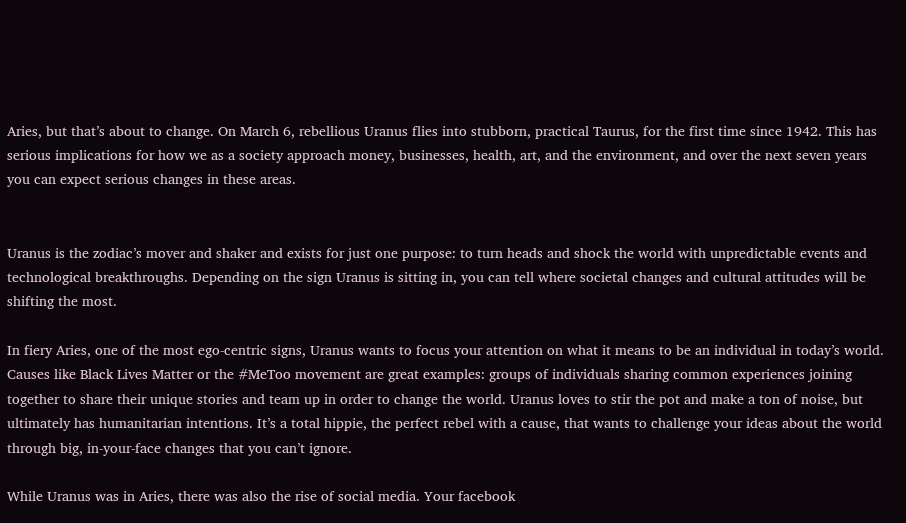Aries, but that’s about to change. On March 6, rebellious Uranus flies into stubborn, practical Taurus, for the first time since 1942. This has serious implications for how we as a society approach money, businesses, health, art, and the environment, and over the next seven years you can expect serious changes in these areas.


Uranus is the zodiac’s mover and shaker and exists for just one purpose: to turn heads and shock the world with unpredictable events and technological breakthroughs. Depending on the sign Uranus is sitting in, you can tell where societal changes and cultural attitudes will be shifting the most.

In fiery Aries, one of the most ego-centric signs, Uranus wants to focus your attention on what it means to be an individual in today’s world. Causes like Black Lives Matter or the #MeToo movement are great examples: groups of individuals sharing common experiences joining together to share their unique stories and team up in order to change the world. Uranus loves to stir the pot and make a ton of noise, but ultimately has humanitarian intentions. It’s a total hippie, the perfect rebel with a cause, that wants to challenge your ideas about the world through big, in-your-face changes that you can’t ignore.

While Uranus was in Aries, there was also the rise of social media. Your facebook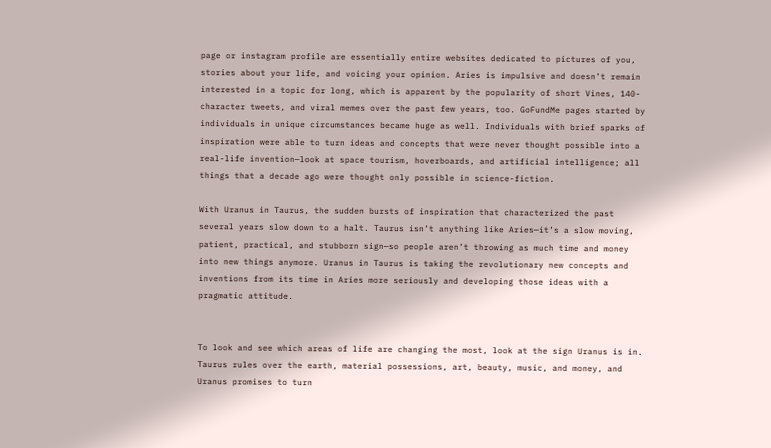page or instagram profile are essentially entire websites dedicated to pictures of you, stories about your life, and voicing your opinion. Aries is impulsive and doesn’t remain interested in a topic for long, which is apparent by the popularity of short Vines, 140-character tweets, and viral memes over the past few years, too. GoFundMe pages started by individuals in unique circumstances became huge as well. Individuals with brief sparks of inspiration were able to turn ideas and concepts that were never thought possible into a real-life invention—look at space tourism, hoverboards, and artificial intelligence; all things that a decade ago were thought only possible in science-fiction.

With Uranus in Taurus, the sudden bursts of inspiration that characterized the past several years slow down to a halt. Taurus isn’t anything like Aries—it’s a slow moving, patient, practical, and stubborn sign—so people aren’t throwing as much time and money into new things anymore. Uranus in Taurus is taking the revolutionary new concepts and inventions from its time in Aries more seriously and developing those ideas with a pragmatic attitude.


To look and see which areas of life are changing the most, look at the sign Uranus is in. Taurus rules over the earth, material possessions, art, beauty, music, and money, and Uranus promises to turn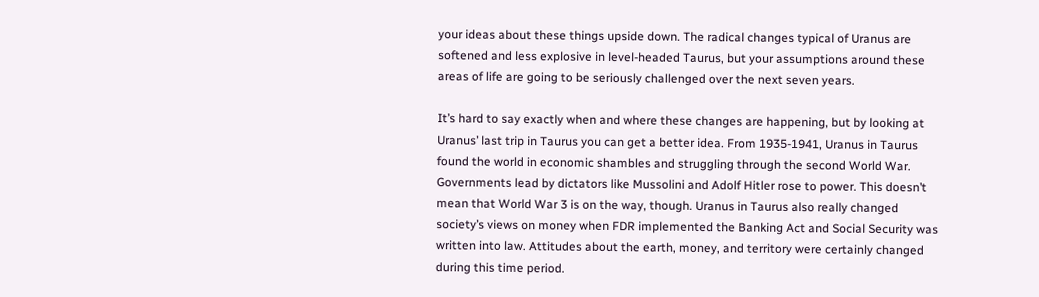your ideas about these things upside down. The radical changes typical of Uranus are softened and less explosive in level-headed Taurus, but your assumptions around these areas of life are going to be seriously challenged over the next seven years.

It’s hard to say exactly when and where these changes are happening, but by looking at Uranus’ last trip in Taurus you can get a better idea. From 1935-1941, Uranus in Taurus found the world in economic shambles and struggling through the second World War. Governments lead by dictators like Mussolini and Adolf Hitler rose to power. This doesn’t mean that World War 3 is on the way, though. Uranus in Taurus also really changed society’s views on money when FDR implemented the Banking Act and Social Security was written into law. Attitudes about the earth, money, and territory were certainly changed during this time period.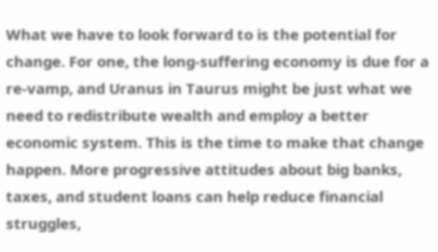What we have to look forward to is the potential for change. For one, the long-suffering economy is due for a re-vamp, and Uranus in Taurus might be just what we need to redistribute wealth and employ a better economic system. This is the time to make that change happen. More progressive attitudes about big banks, taxes, and student loans can help reduce financial struggles,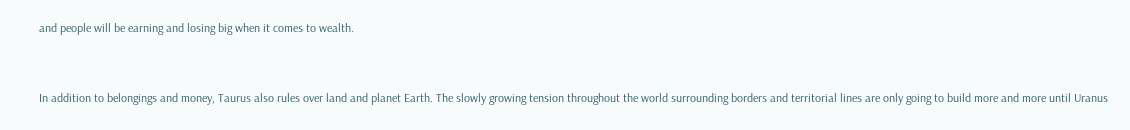and people will be earning and losing big when it comes to wealth.


In addition to belongings and money, Taurus also rules over land and planet Earth. The slowly growing tension throughout the world surrounding borders and territorial lines are only going to build more and more until Uranus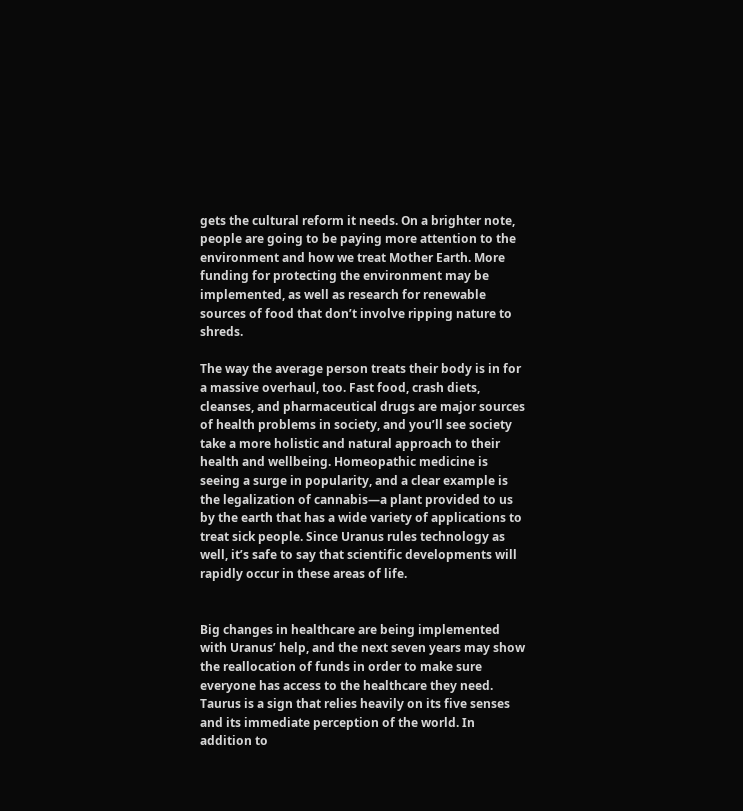gets the cultural reform it needs. On a brighter note, people are going to be paying more attention to the environment and how we treat Mother Earth. More funding for protecting the environment may be implemented, as well as research for renewable sources of food that don’t involve ripping nature to shreds.

The way the average person treats their body is in for a massive overhaul, too. Fast food, crash diets, cleanses, and pharmaceutical drugs are major sources of health problems in society, and you’ll see society take a more holistic and natural approach to their health and wellbeing. Homeopathic medicine is seeing a surge in popularity, and a clear example is the legalization of cannabis—a plant provided to us by the earth that has a wide variety of applications to treat sick people. Since Uranus rules technology as well, it’s safe to say that scientific developments will rapidly occur in these areas of life.


Big changes in healthcare are being implemented with Uranus’ help, and the next seven years may show the reallocation of funds in order to make sure everyone has access to the healthcare they need. Taurus is a sign that relies heavily on its five senses and its immediate perception of the world. In addition to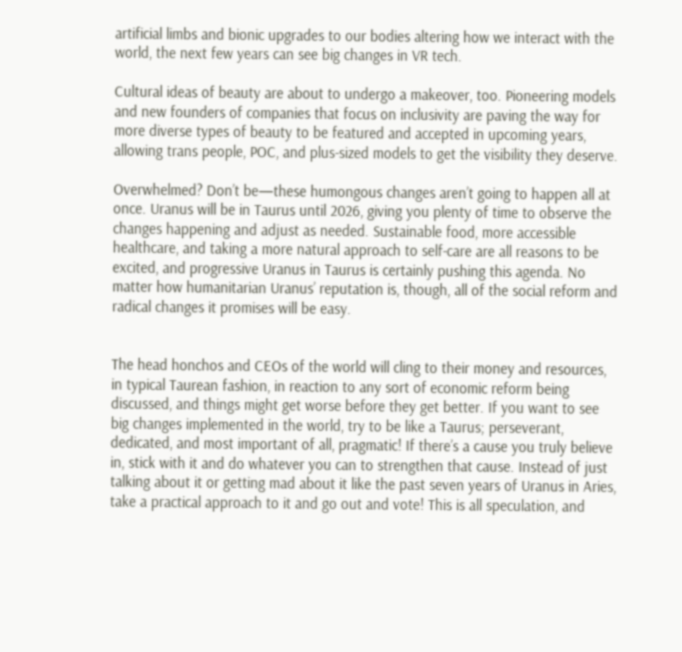artificial limbs and bionic upgrades to our bodies altering how we interact with the world, the next few years can see big changes in VR tech.

Cultural ideas of beauty are about to undergo a makeover, too. Pioneering models and new founders of companies that focus on inclusivity are paving the way for more diverse types of beauty to be featured and accepted in upcoming years, allowing trans people, POC, and plus-sized models to get the visibility they deserve.

Overwhelmed? Don’t be—these humongous changes aren’t going to happen all at once. Uranus will be in Taurus until 2026, giving you plenty of time to observe the changes happening and adjust as needed. Sustainable food, more accessible healthcare, and taking a more natural approach to self-care are all reasons to be excited, and progressive Uranus in Taurus is certainly pushing this agenda. No matter how humanitarian Uranus’ reputation is, though, all of the social reform and radical changes it promises will be easy.


The head honchos and CEOs of the world will cling to their money and resources, in typical Taurean fashion, in reaction to any sort of economic reform being discussed, and things might get worse before they get better. If you want to see big changes implemented in the world, try to be like a Taurus; perseverant, dedicated, and most important of all, pragmatic! If there’s a cause you truly believe in, stick with it and do whatever you can to strengthen that cause. Instead of just talking about it or getting mad about it like the past seven years of Uranus in Aries, take a practical approach to it and go out and vote! This is all speculation, and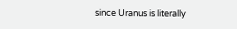since Uranus is literally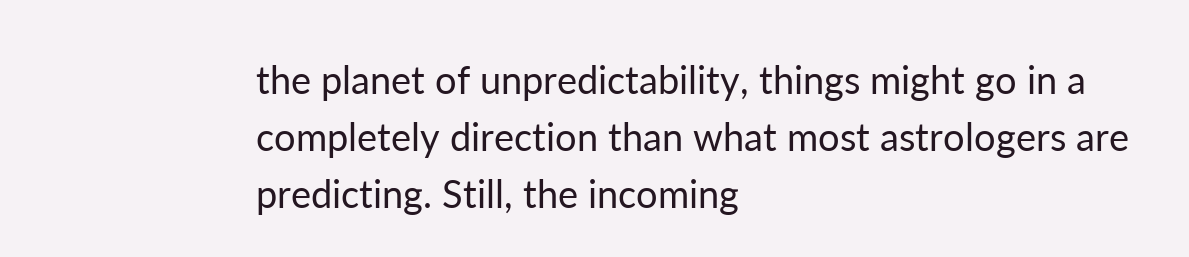the planet of unpredictability, things might go in a completely direction than what most astrologers are predicting. Still, the incoming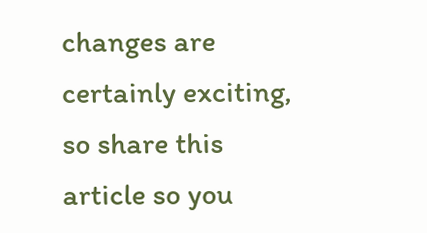changes are certainly exciting, so share this article so you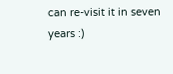can re-visit it in seven years :)